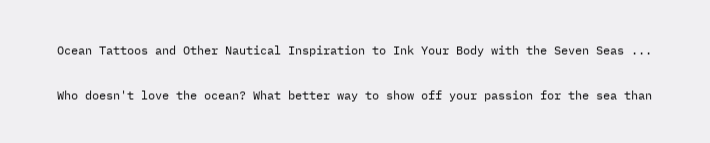Ocean Tattoos and Other Nautical Inspiration to Ink Your Body with the Seven Seas ...

Who doesn't love the ocean? What better way to show off your passion for the sea than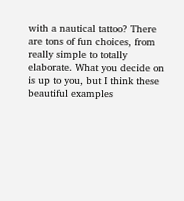with a nautical tattoo? There are tons of fun choices, from really simple to totally elaborate. What you decide on is up to you, but I think these beautiful examples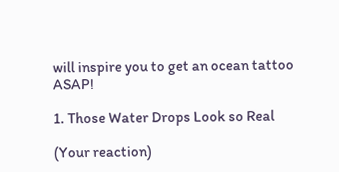will inspire you to get an ocean tattoo ASAP!

1. Those Water Drops Look so Real

(Your reaction)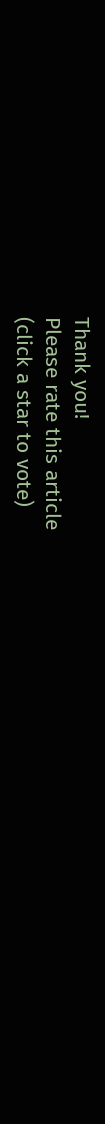Thank you!
Please rate this article
(click a star to vote)